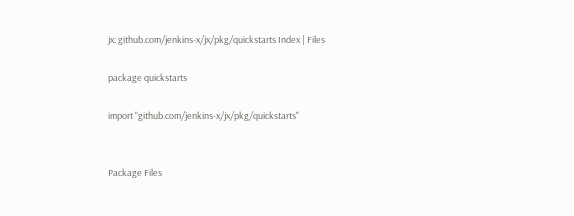jx: github.com/jenkins-x/jx/pkg/quickstarts Index | Files

package quickstarts

import "github.com/jenkins-x/jx/pkg/quickstarts"


Package Files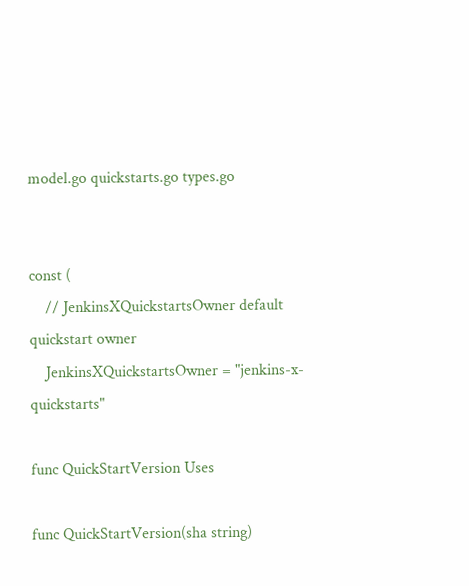model.go quickstarts.go types.go


const (
    // JenkinsXQuickstartsOwner default quickstart owner
    JenkinsXQuickstartsOwner = "jenkins-x-quickstarts"

func QuickStartVersion Uses

func QuickStartVersion(sha string)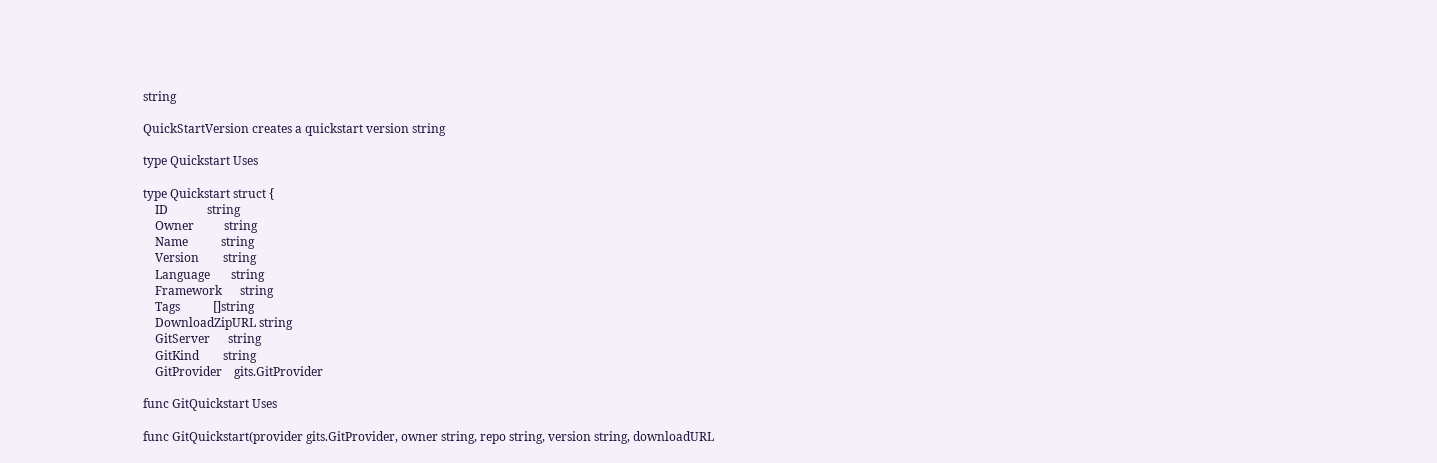string

QuickStartVersion creates a quickstart version string

type Quickstart Uses

type Quickstart struct {
    ID             string
    Owner          string
    Name           string
    Version        string
    Language       string
    Framework      string
    Tags           []string
    DownloadZipURL string
    GitServer      string
    GitKind        string
    GitProvider    gits.GitProvider

func GitQuickstart Uses

func GitQuickstart(provider gits.GitProvider, owner string, repo string, version string, downloadURL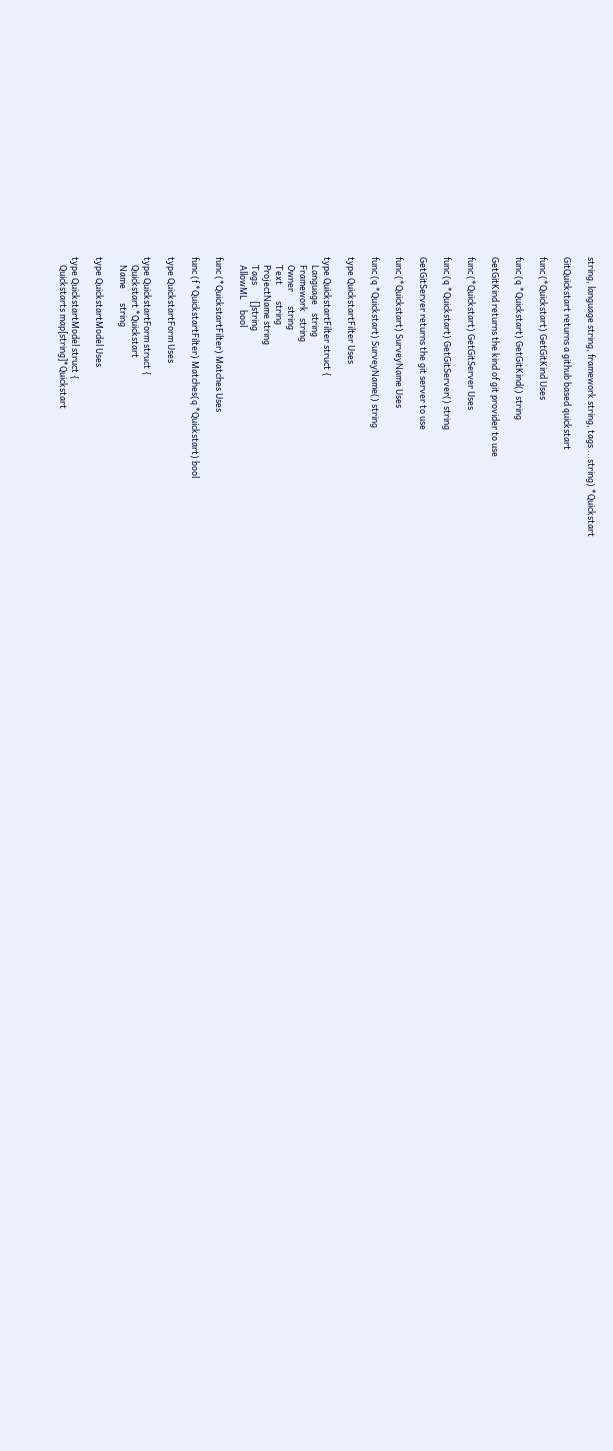string, language string, framework string, tags ...string) *Quickstart

GitQuickstart returns a github based quickstart

func (*Quickstart) GetGitKind Uses

func (q *Quickstart) GetGitKind() string

GetGitKind returns the kind of git provider to use

func (*Quickstart) GetGitServer Uses

func (q *Quickstart) GetGitServer() string

GetGitServer returns the git server to use

func (*Quickstart) SurveyName Uses

func (q *Quickstart) SurveyName() string

type QuickstartFilter Uses

type QuickstartFilter struct {
    Language    string
    Framework   string
    Owner       string
    Text        string
    ProjectName string
    Tags        []string
    AllowML     bool

func (*QuickstartFilter) Matches Uses

func (f *QuickstartFilter) Matches(q *Quickstart) bool

type QuickstartForm Uses

type QuickstartForm struct {
    Quickstart *Quickstart
    Name       string

type QuickstartModel Uses

type QuickstartModel struct {
    Quickstarts map[string]*Quickstart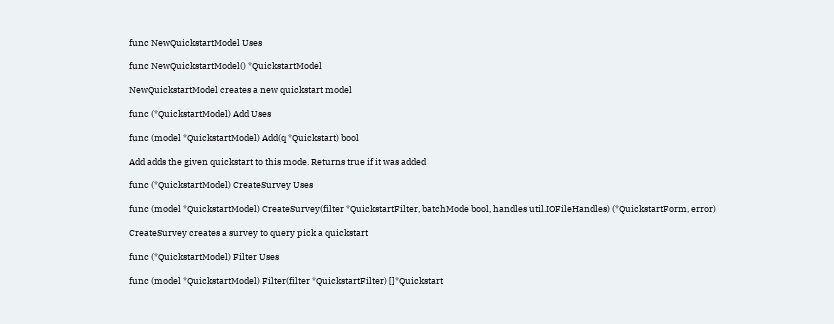func NewQuickstartModel Uses

func NewQuickstartModel() *QuickstartModel

NewQuickstartModel creates a new quickstart model

func (*QuickstartModel) Add Uses

func (model *QuickstartModel) Add(q *Quickstart) bool

Add adds the given quickstart to this mode. Returns true if it was added

func (*QuickstartModel) CreateSurvey Uses

func (model *QuickstartModel) CreateSurvey(filter *QuickstartFilter, batchMode bool, handles util.IOFileHandles) (*QuickstartForm, error)

CreateSurvey creates a survey to query pick a quickstart

func (*QuickstartModel) Filter Uses

func (model *QuickstartModel) Filter(filter *QuickstartFilter) []*Quickstart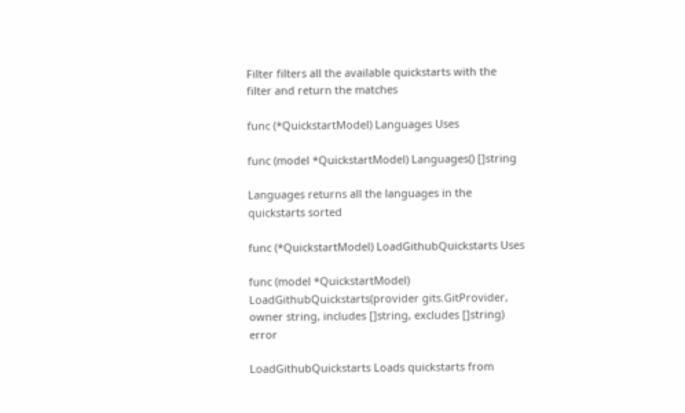Filter filters all the available quickstarts with the filter and return the matches

func (*QuickstartModel) Languages Uses

func (model *QuickstartModel) Languages() []string

Languages returns all the languages in the quickstarts sorted

func (*QuickstartModel) LoadGithubQuickstarts Uses

func (model *QuickstartModel) LoadGithubQuickstarts(provider gits.GitProvider, owner string, includes []string, excludes []string) error

LoadGithubQuickstarts Loads quickstarts from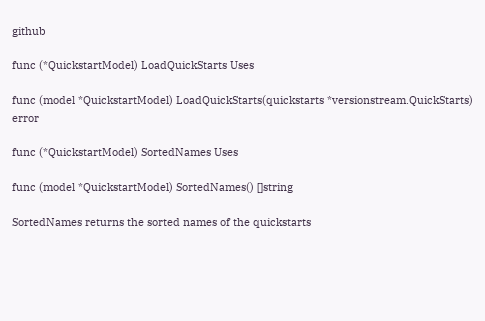github

func (*QuickstartModel) LoadQuickStarts Uses

func (model *QuickstartModel) LoadQuickStarts(quickstarts *versionstream.QuickStarts) error

func (*QuickstartModel) SortedNames Uses

func (model *QuickstartModel) SortedNames() []string

SortedNames returns the sorted names of the quickstarts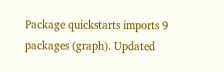Package quickstarts imports 9 packages (graph). Updated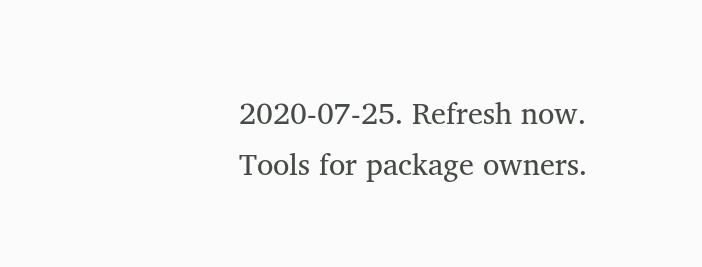2020-07-25. Refresh now. Tools for package owners.